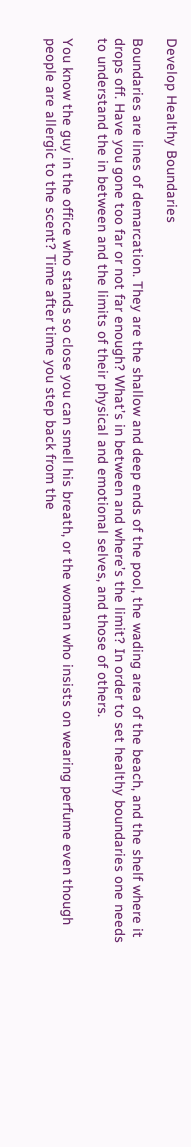Develop Healthy Boundaries

Boundaries are lines of demarcation. They are the shallow and deep ends of the pool, the wading area of the beach, and the shelf where it drops off. Have you gone too far or not far enough? What’s in between and where’s the limit? In order to set healthy boundaries one needs to understand the in between and the limits of their physical and emotional selves, and those of others.

You know the guy in the office who stands so close you can smell his breath, or the woman who insists on wearing perfume even though people are allergic to the scent? Time after time you step back from the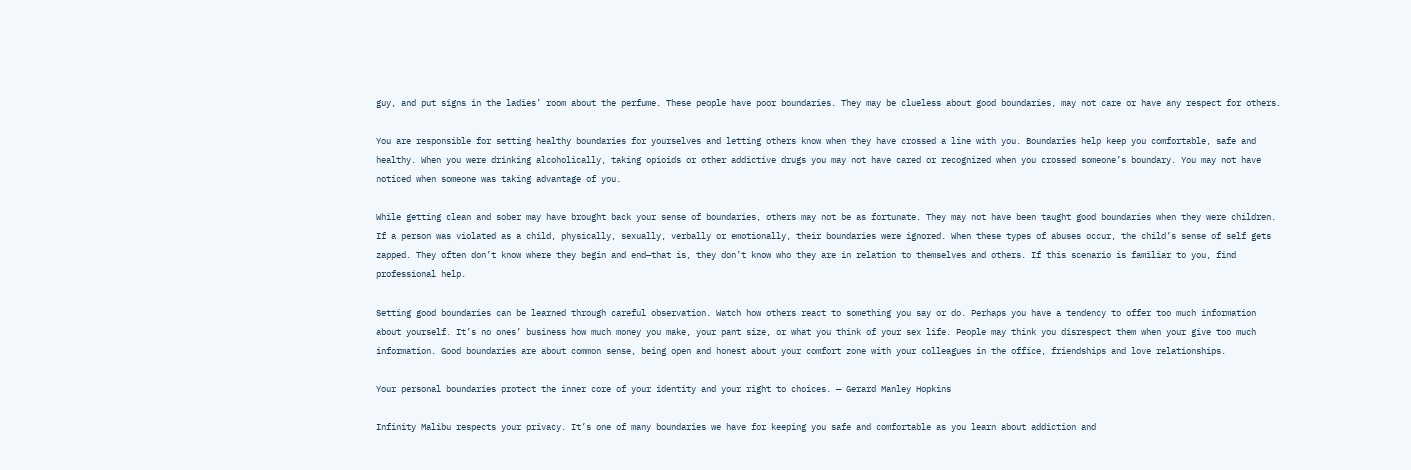guy, and put signs in the ladies’ room about the perfume. These people have poor boundaries. They may be clueless about good boundaries, may not care or have any respect for others.

You are responsible for setting healthy boundaries for yourselves and letting others know when they have crossed a line with you. Boundaries help keep you comfortable, safe and healthy. When you were drinking alcoholically, taking opioids or other addictive drugs you may not have cared or recognized when you crossed someone’s boundary. You may not have noticed when someone was taking advantage of you.

While getting clean and sober may have brought back your sense of boundaries, others may not be as fortunate. They may not have been taught good boundaries when they were children. If a person was violated as a child, physically, sexually, verbally or emotionally, their boundaries were ignored. When these types of abuses occur, the child’s sense of self gets zapped. They often don’t know where they begin and end—that is, they don’t know who they are in relation to themselves and others. If this scenario is familiar to you, find professional help.

Setting good boundaries can be learned through careful observation. Watch how others react to something you say or do. Perhaps you have a tendency to offer too much information about yourself. It’s no ones’ business how much money you make, your pant size, or what you think of your sex life. People may think you disrespect them when your give too much information. Good boundaries are about common sense, being open and honest about your comfort zone with your colleagues in the office, friendships and love relationships.

Your personal boundaries protect the inner core of your identity and your right to choices. — Gerard Manley Hopkins

Infinity Malibu respects your privacy. It’s one of many boundaries we have for keeping you safe and comfortable as you learn about addiction and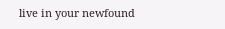live in your newfound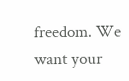freedom. We want your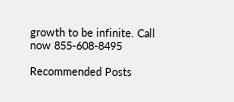growth to be infinite. Call now 855-608-8495

Recommended Posts